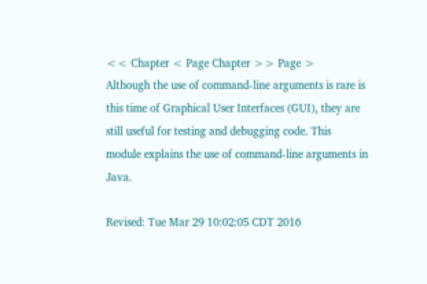<< Chapter < Page Chapter >> Page >
Although the use of command-line arguments is rare is this time of Graphical User Interfaces (GUI), they are still useful for testing and debugging code. This module explains the use of command-line arguments in Java.

Revised: Tue Mar 29 10:02:05 CDT 2016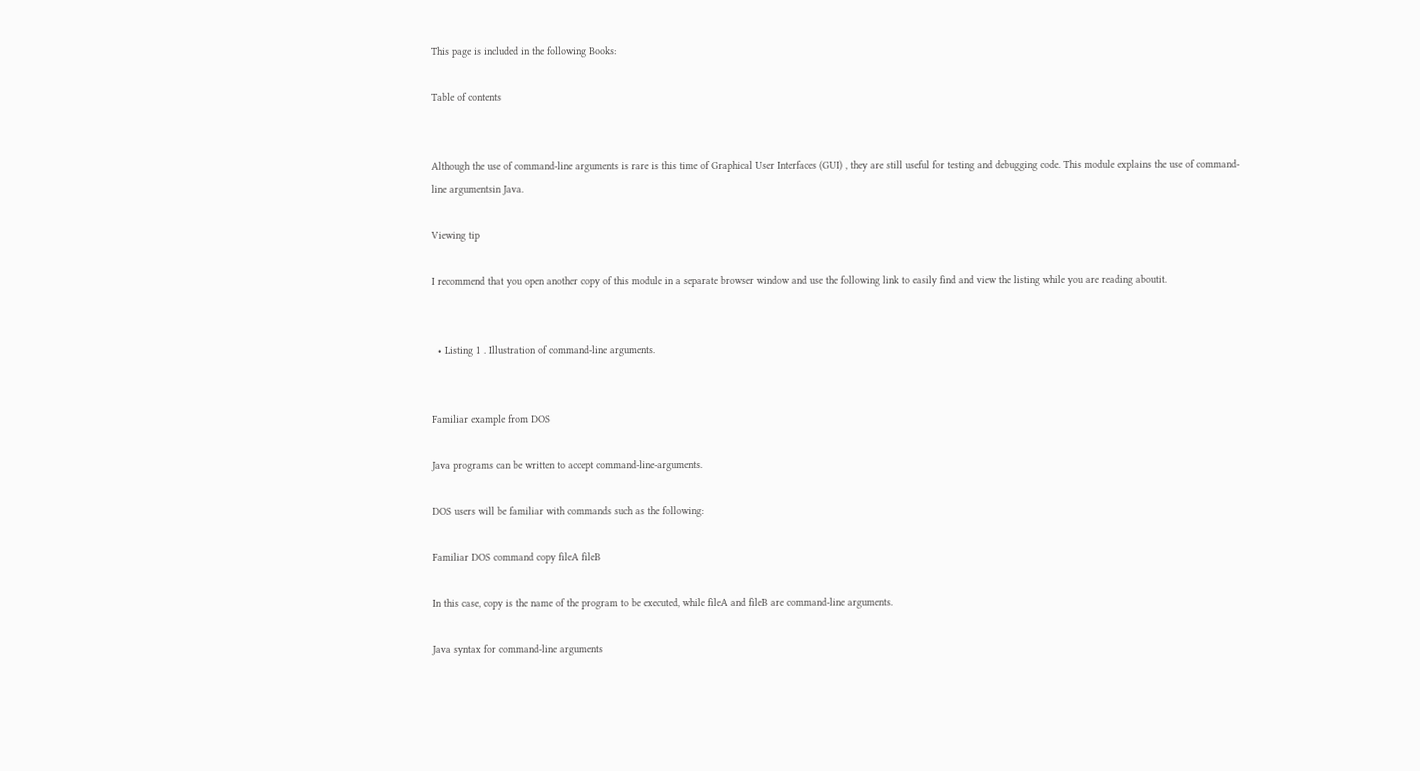This page is included in the following Books:

Table of contents


Although the use of command-line arguments is rare is this time of Graphical User Interfaces (GUI) , they are still useful for testing and debugging code. This module explains the use of command-line argumentsin Java.

Viewing tip

I recommend that you open another copy of this module in a separate browser window and use the following link to easily find and view the listing while you are reading aboutit.


  • Listing 1 . Illustration of command-line arguments.


Familiar example from DOS

Java programs can be written to accept command-line-arguments.

DOS users will be familiar with commands such as the following:

Familiar DOS command copy fileA fileB

In this case, copy is the name of the program to be executed, while fileA and fileB are command-line arguments.

Java syntax for command-line arguments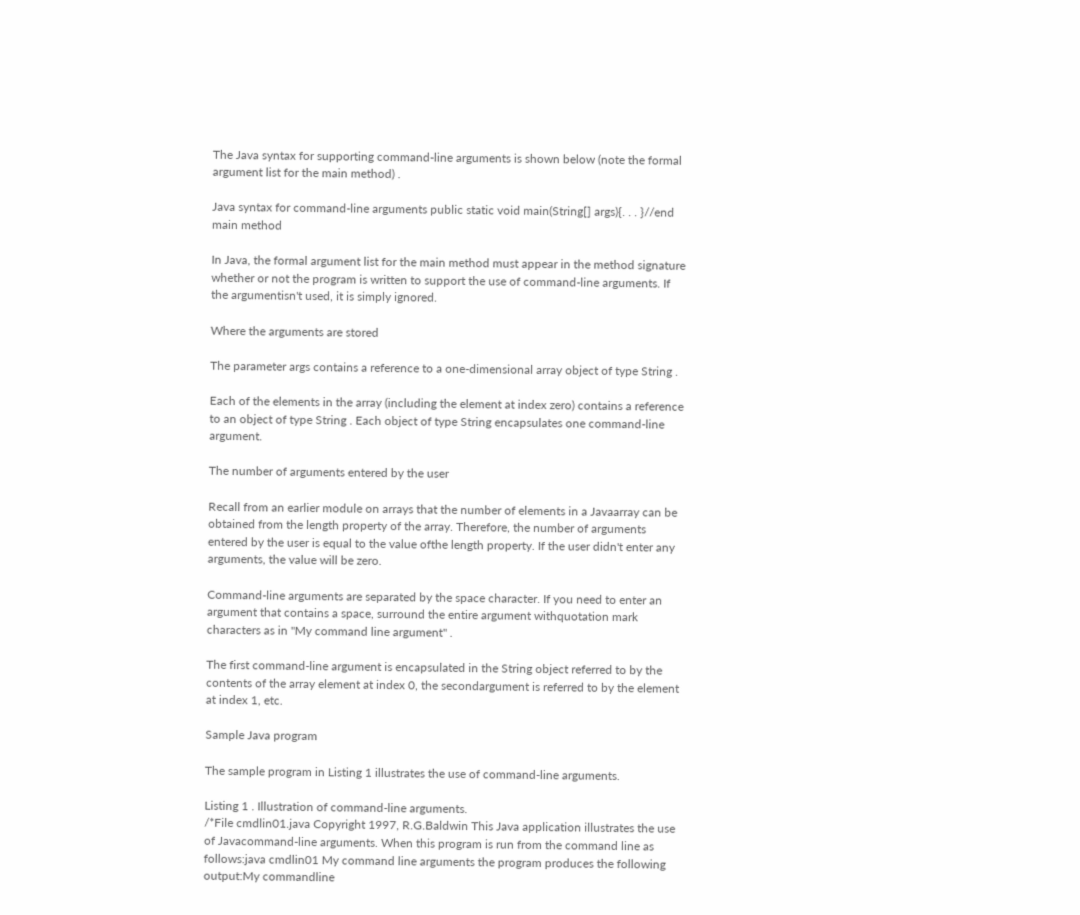The Java syntax for supporting command-line arguments is shown below (note the formal argument list for the main method) .

Java syntax for command-line arguments public static void main(String[] args){. . . }//end main method

In Java, the formal argument list for the main method must appear in the method signature whether or not the program is written to support the use of command-line arguments. If the argumentisn't used, it is simply ignored.

Where the arguments are stored

The parameter args contains a reference to a one-dimensional array object of type String .

Each of the elements in the array (including the element at index zero) contains a reference to an object of type String . Each object of type String encapsulates one command-line argument.

The number of arguments entered by the user

Recall from an earlier module on arrays that the number of elements in a Javaarray can be obtained from the length property of the array. Therefore, the number of arguments entered by the user is equal to the value ofthe length property. If the user didn't enter any arguments, the value will be zero.

Command-line arguments are separated by the space character. If you need to enter an argument that contains a space, surround the entire argument withquotation mark characters as in "My command line argument" .

The first command-line argument is encapsulated in the String object referred to by the contents of the array element at index 0, the secondargument is referred to by the element at index 1, etc.

Sample Java program

The sample program in Listing 1 illustrates the use of command-line arguments.

Listing 1 . Illustration of command-line arguments.
/*File cmdlin01.java Copyright 1997, R.G.Baldwin This Java application illustrates the use of Javacommand-line arguments. When this program is run from the command line as follows:java cmdlin01 My command line arguments the program produces the following output:My commandline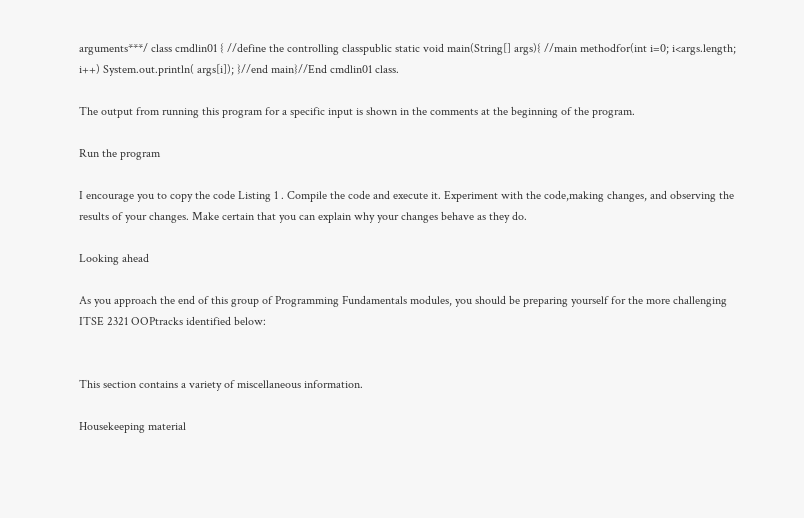arguments***/ class cmdlin01 { //define the controlling classpublic static void main(String[] args){ //main methodfor(int i=0; i<args.length; i++) System.out.println( args[i]); }//end main}//End cmdlin01 class.

The output from running this program for a specific input is shown in the comments at the beginning of the program.

Run the program

I encourage you to copy the code Listing 1 . Compile the code and execute it. Experiment with the code,making changes, and observing the results of your changes. Make certain that you can explain why your changes behave as they do.

Looking ahead

As you approach the end of this group of Programming Fundamentals modules, you should be preparing yourself for the more challenging ITSE 2321 OOPtracks identified below:


This section contains a variety of miscellaneous information.

Housekeeping material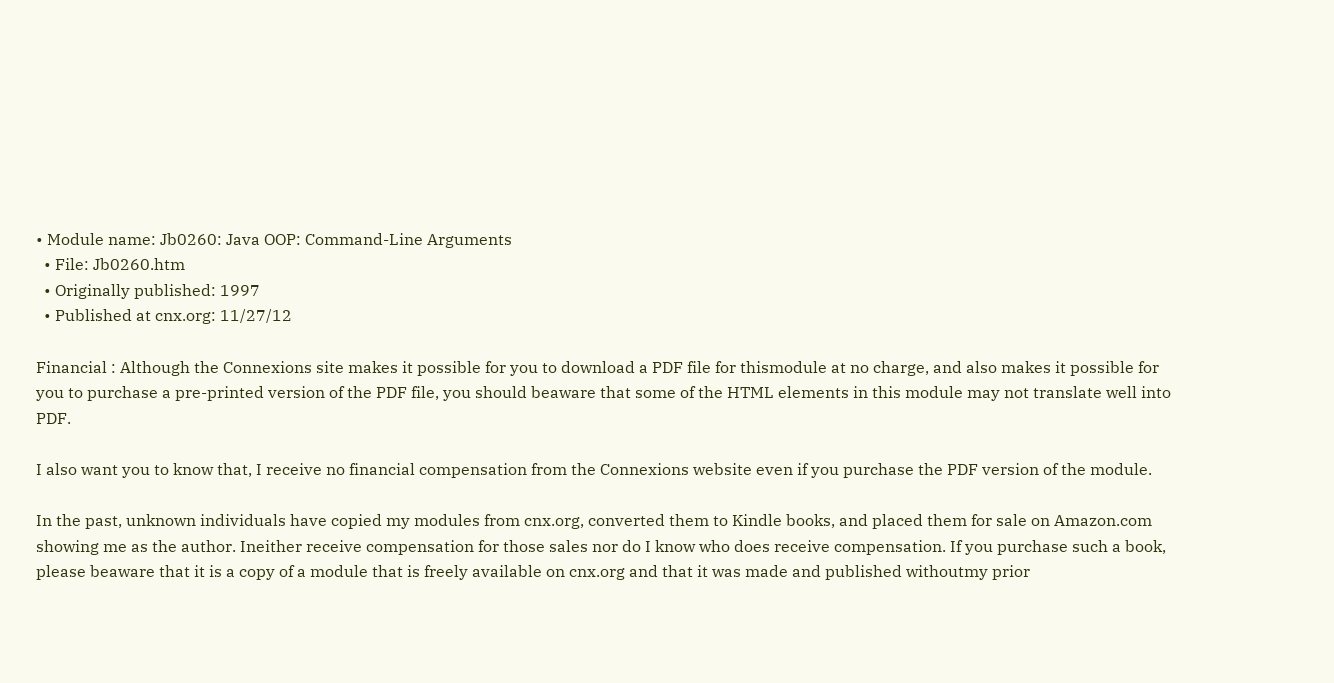• Module name: Jb0260: Java OOP: Command-Line Arguments
  • File: Jb0260.htm
  • Originally published: 1997
  • Published at cnx.org: 11/27/12

Financial : Although the Connexions site makes it possible for you to download a PDF file for thismodule at no charge, and also makes it possible for you to purchase a pre-printed version of the PDF file, you should beaware that some of the HTML elements in this module may not translate well into PDF.

I also want you to know that, I receive no financial compensation from the Connexions website even if you purchase the PDF version of the module.

In the past, unknown individuals have copied my modules from cnx.org, converted them to Kindle books, and placed them for sale on Amazon.com showing me as the author. Ineither receive compensation for those sales nor do I know who does receive compensation. If you purchase such a book, please beaware that it is a copy of a module that is freely available on cnx.org and that it was made and published withoutmy prior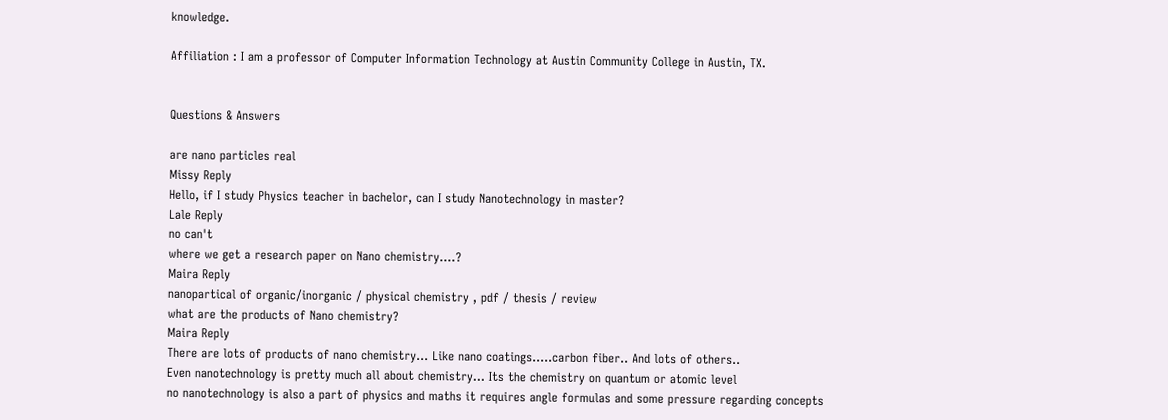knowledge.

Affiliation : I am a professor of Computer Information Technology at Austin Community College in Austin, TX.


Questions & Answers

are nano particles real
Missy Reply
Hello, if I study Physics teacher in bachelor, can I study Nanotechnology in master?
Lale Reply
no can't
where we get a research paper on Nano chemistry....?
Maira Reply
nanopartical of organic/inorganic / physical chemistry , pdf / thesis / review
what are the products of Nano chemistry?
Maira Reply
There are lots of products of nano chemistry... Like nano coatings.....carbon fiber.. And lots of others..
Even nanotechnology is pretty much all about chemistry... Its the chemistry on quantum or atomic level
no nanotechnology is also a part of physics and maths it requires angle formulas and some pressure regarding concepts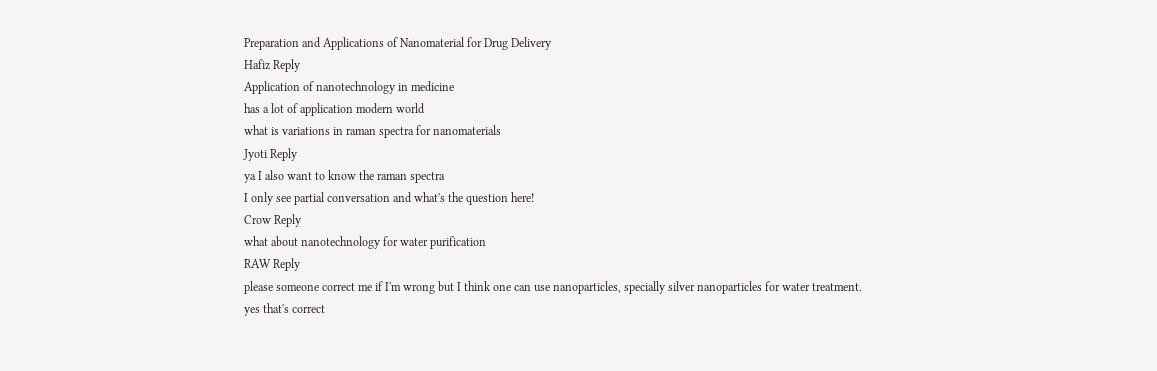Preparation and Applications of Nanomaterial for Drug Delivery
Hafiz Reply
Application of nanotechnology in medicine
has a lot of application modern world
what is variations in raman spectra for nanomaterials
Jyoti Reply
ya I also want to know the raman spectra
I only see partial conversation and what's the question here!
Crow Reply
what about nanotechnology for water purification
RAW Reply
please someone correct me if I'm wrong but I think one can use nanoparticles, specially silver nanoparticles for water treatment.
yes that's correct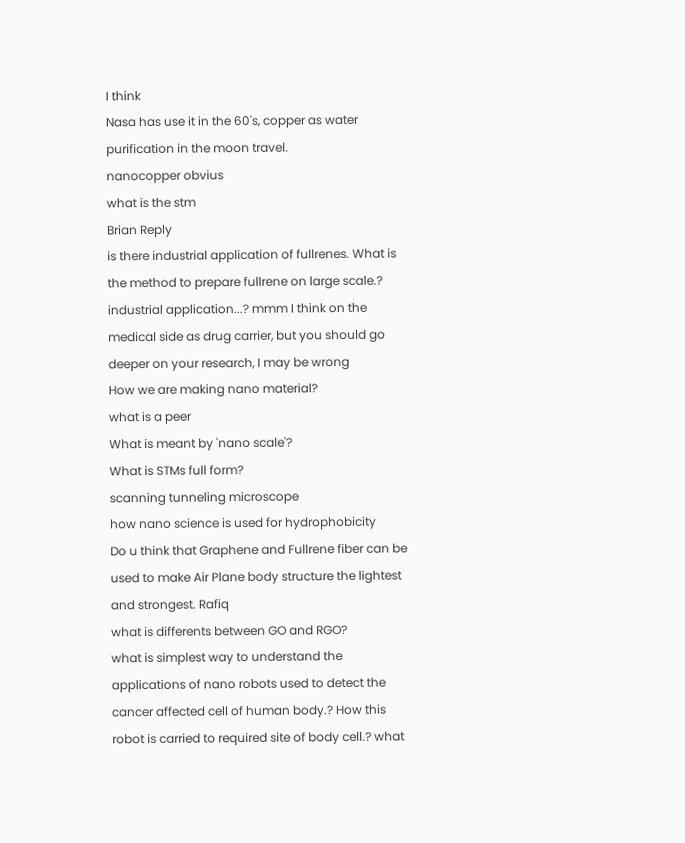I think
Nasa has use it in the 60's, copper as water purification in the moon travel.
nanocopper obvius
what is the stm
Brian Reply
is there industrial application of fullrenes. What is the method to prepare fullrene on large scale.?
industrial application...? mmm I think on the medical side as drug carrier, but you should go deeper on your research, I may be wrong
How we are making nano material?
what is a peer
What is meant by 'nano scale'?
What is STMs full form?
scanning tunneling microscope
how nano science is used for hydrophobicity
Do u think that Graphene and Fullrene fiber can be used to make Air Plane body structure the lightest and strongest. Rafiq
what is differents between GO and RGO?
what is simplest way to understand the applications of nano robots used to detect the cancer affected cell of human body.? How this robot is carried to required site of body cell.? what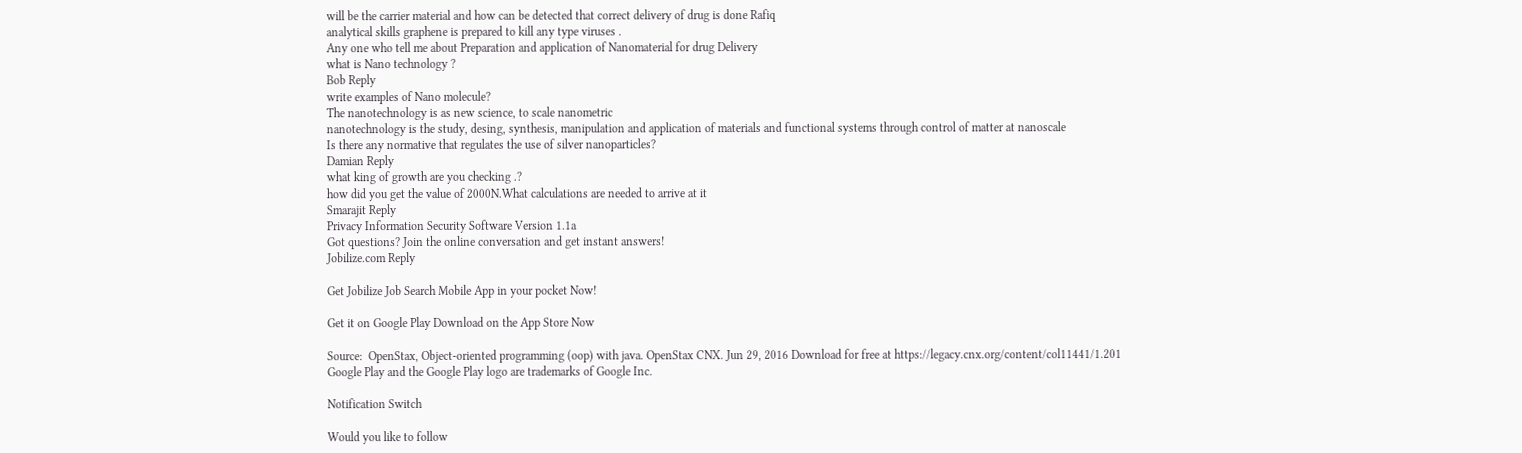will be the carrier material and how can be detected that correct delivery of drug is done Rafiq
analytical skills graphene is prepared to kill any type viruses .
Any one who tell me about Preparation and application of Nanomaterial for drug Delivery
what is Nano technology ?
Bob Reply
write examples of Nano molecule?
The nanotechnology is as new science, to scale nanometric
nanotechnology is the study, desing, synthesis, manipulation and application of materials and functional systems through control of matter at nanoscale
Is there any normative that regulates the use of silver nanoparticles?
Damian Reply
what king of growth are you checking .?
how did you get the value of 2000N.What calculations are needed to arrive at it
Smarajit Reply
Privacy Information Security Software Version 1.1a
Got questions? Join the online conversation and get instant answers!
Jobilize.com Reply

Get Jobilize Job Search Mobile App in your pocket Now!

Get it on Google Play Download on the App Store Now

Source:  OpenStax, Object-oriented programming (oop) with java. OpenStax CNX. Jun 29, 2016 Download for free at https://legacy.cnx.org/content/col11441/1.201
Google Play and the Google Play logo are trademarks of Google Inc.

Notification Switch

Would you like to follow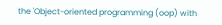the 'Object-oriented programming (oop) with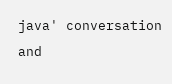java' conversation and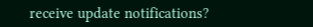receive update notifications?